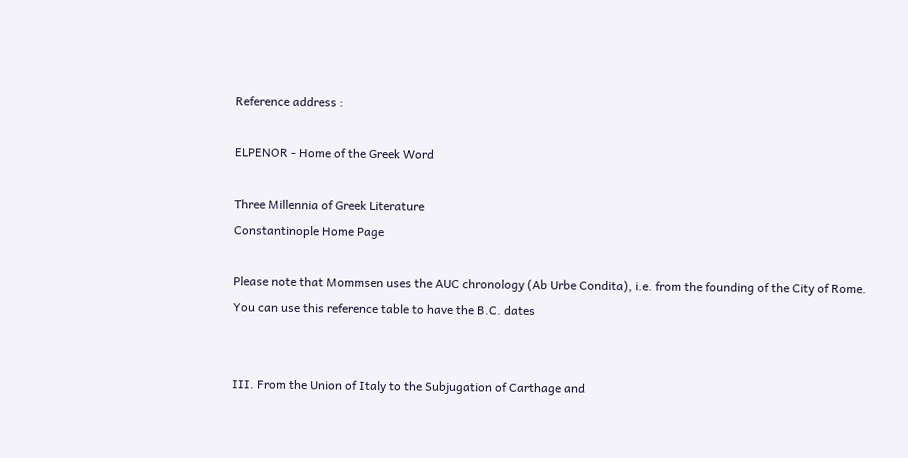Reference address :

ELPENOR - Home of the Greek Word

Three Millennia of Greek Literature
Constantinople Home Page

Please note that Mommsen uses the AUC chronology (Ab Urbe Condita), i.e. from the founding of the City of Rome. You can use this reference table to have the B.C. dates


III. From the Union of Italy to the Subjugation of Carthage and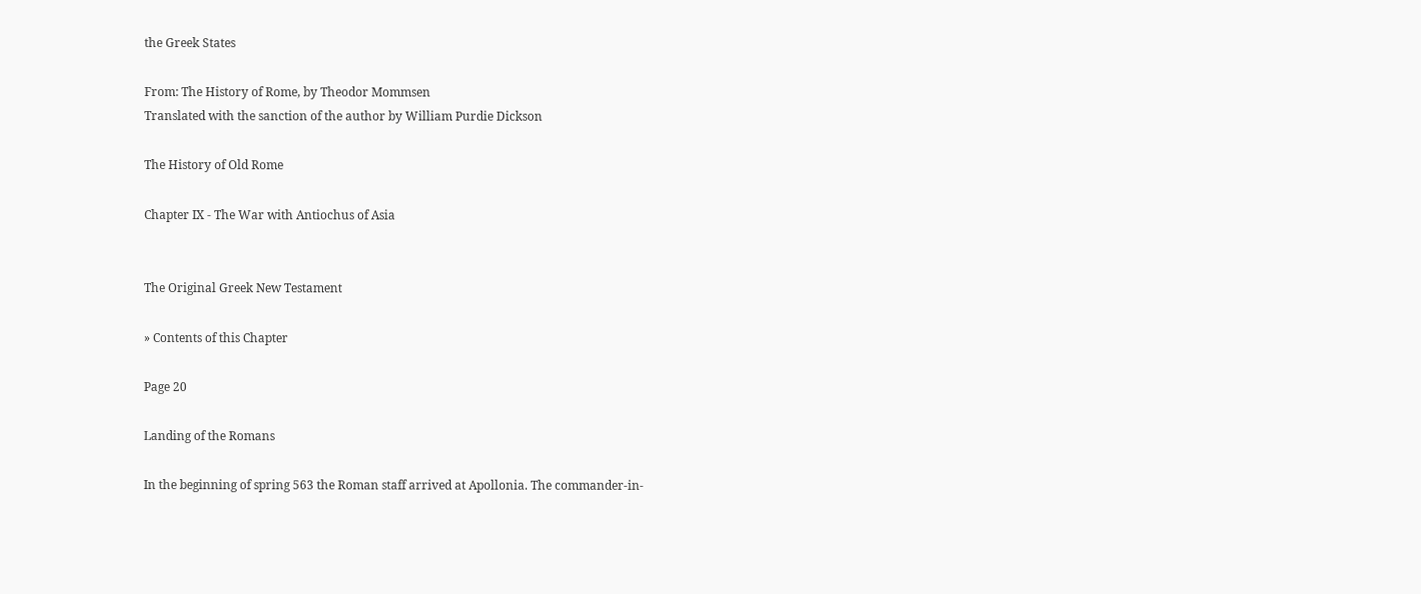the Greek States

From: The History of Rome, by Theodor Mommsen
Translated with the sanction of the author by William Purdie Dickson

The History of Old Rome

Chapter IX - The War with Antiochus of Asia


The Original Greek New Testament

» Contents of this Chapter

Page 20

Landing of the Romans

In the beginning of spring 563 the Roman staff arrived at Apollonia. The commander-in-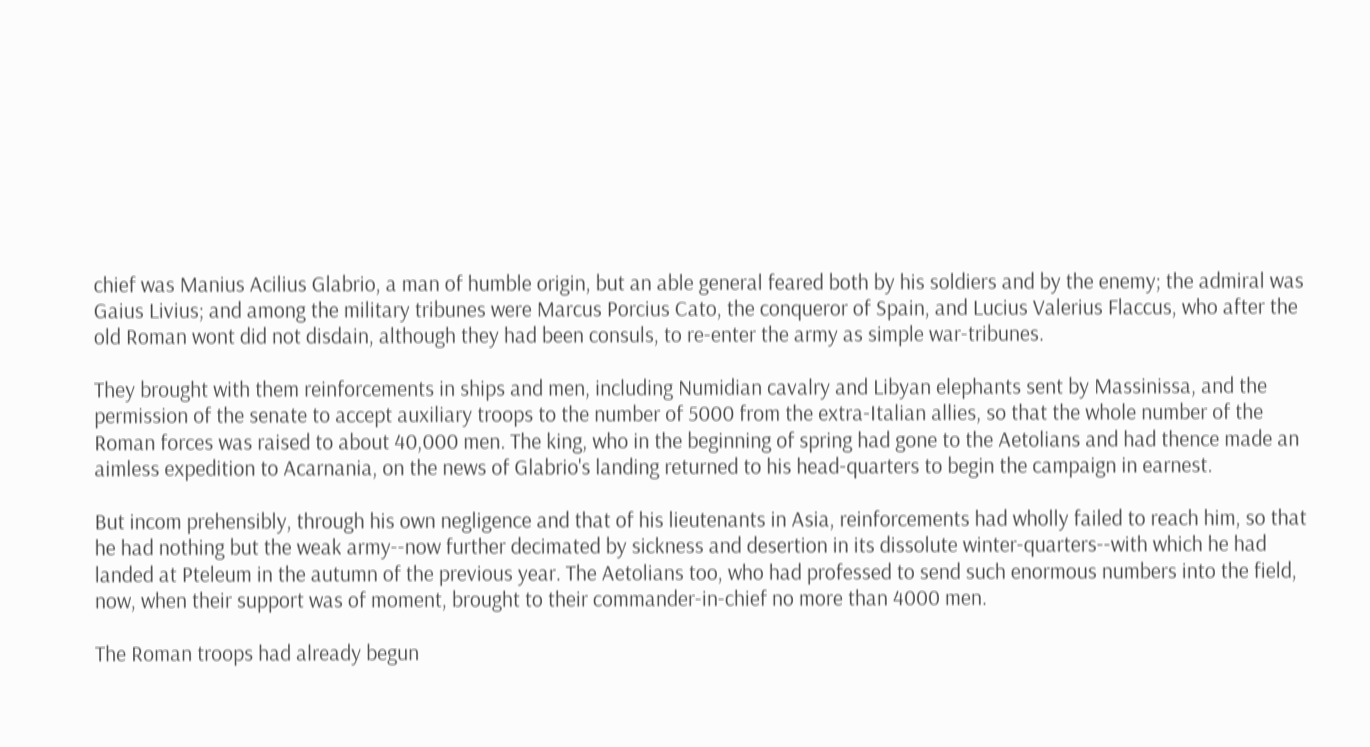chief was Manius Acilius Glabrio, a man of humble origin, but an able general feared both by his soldiers and by the enemy; the admiral was Gaius Livius; and among the military tribunes were Marcus Porcius Cato, the conqueror of Spain, and Lucius Valerius Flaccus, who after the old Roman wont did not disdain, although they had been consuls, to re-enter the army as simple war-tribunes.

They brought with them reinforcements in ships and men, including Numidian cavalry and Libyan elephants sent by Massinissa, and the permission of the senate to accept auxiliary troops to the number of 5000 from the extra-Italian allies, so that the whole number of the Roman forces was raised to about 40,000 men. The king, who in the beginning of spring had gone to the Aetolians and had thence made an aimless expedition to Acarnania, on the news of Glabrio's landing returned to his head-quarters to begin the campaign in earnest.

But incom prehensibly, through his own negligence and that of his lieutenants in Asia, reinforcements had wholly failed to reach him, so that he had nothing but the weak army--now further decimated by sickness and desertion in its dissolute winter-quarters--with which he had landed at Pteleum in the autumn of the previous year. The Aetolians too, who had professed to send such enormous numbers into the field, now, when their support was of moment, brought to their commander-in-chief no more than 4000 men.

The Roman troops had already begun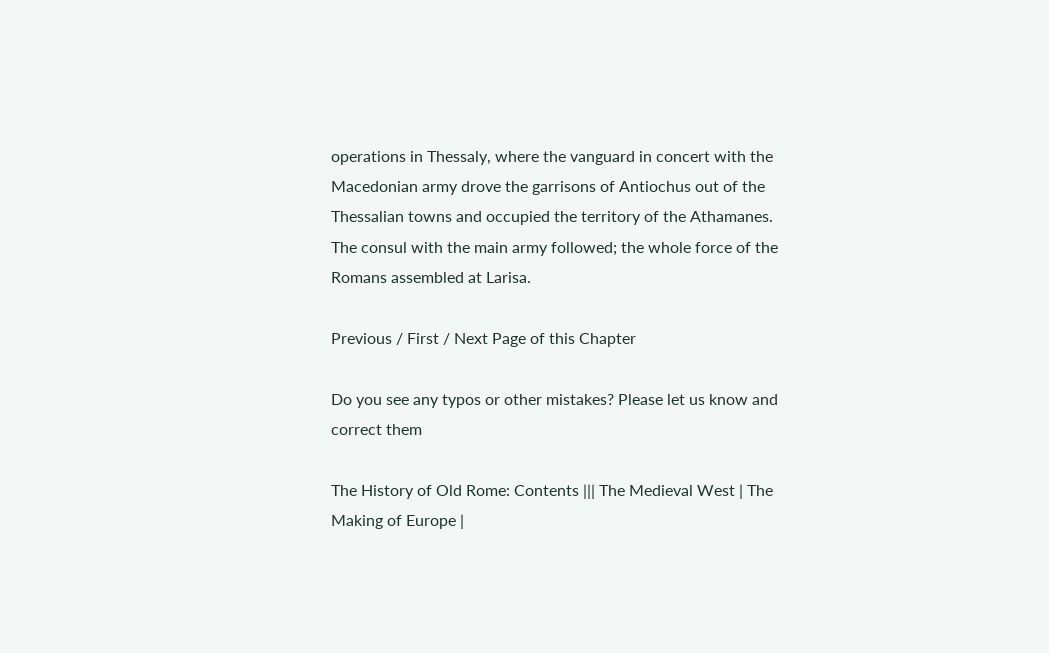operations in Thessaly, where the vanguard in concert with the Macedonian army drove the garrisons of Antiochus out of the Thessalian towns and occupied the territory of the Athamanes. The consul with the main army followed; the whole force of the Romans assembled at Larisa.

Previous / First / Next Page of this Chapter

Do you see any typos or other mistakes? Please let us know and correct them

The History of Old Rome: Contents ||| The Medieval West | The Making of Europe |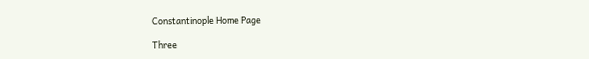Constantinople Home Page

Three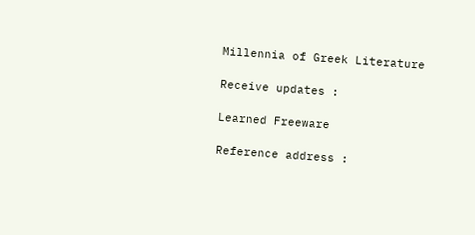Millennia of Greek Literature

Receive updates :

Learned Freeware

Reference address :